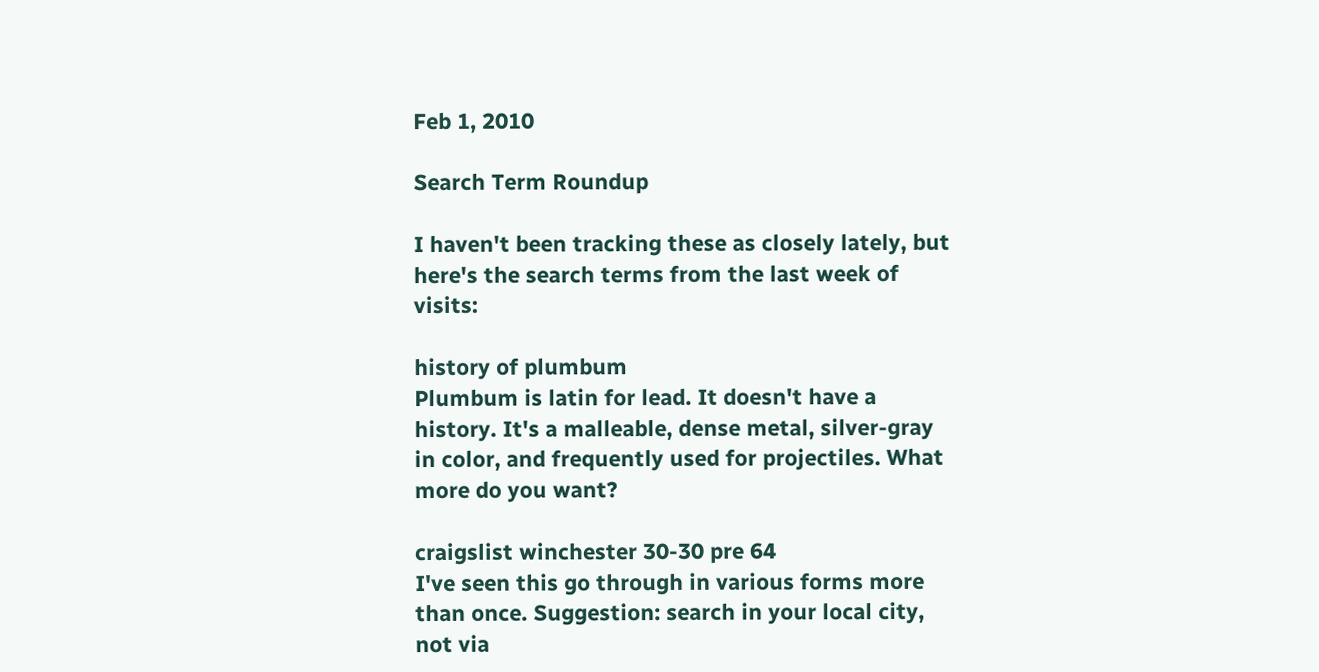Feb 1, 2010

Search Term Roundup

I haven't been tracking these as closely lately, but here's the search terms from the last week of visits:

history of plumbum
Plumbum is latin for lead. It doesn't have a history. It's a malleable, dense metal, silver-gray in color, and frequently used for projectiles. What more do you want?

craigslist winchester 30-30 pre 64
I've seen this go through in various forms more than once. Suggestion: search in your local city, not via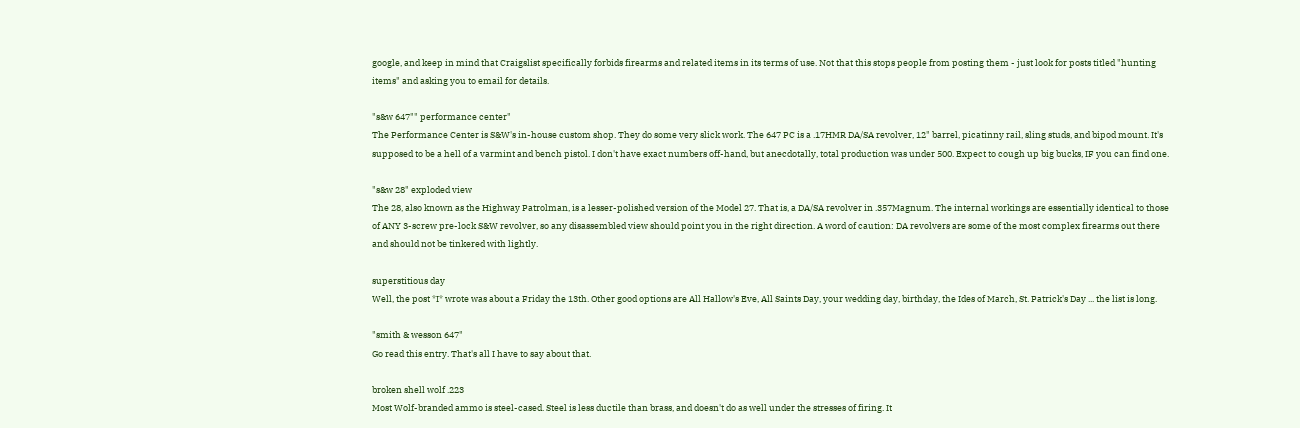google, and keep in mind that Craigslist specifically forbids firearms and related items in its terms of use. Not that this stops people from posting them - just look for posts titled "hunting items" and asking you to email for details.

"s&w 647"" performance center"
The Performance Center is S&W's in-house custom shop. They do some very slick work. The 647 PC is a .17HMR DA/SA revolver, 12" barrel, picatinny rail, sling studs, and bipod mount. It's supposed to be a hell of a varmint and bench pistol. I don't have exact numbers off-hand, but anecdotally, total production was under 500. Expect to cough up big bucks, IF you can find one.

"s&w 28" exploded view
The 28, also known as the Highway Patrolman, is a lesser-polished version of the Model 27. That is, a DA/SA revolver in .357Magnum. The internal workings are essentially identical to those of ANY 3-screw pre-lock S&W revolver, so any disassembled view should point you in the right direction. A word of caution: DA revolvers are some of the most complex firearms out there and should not be tinkered with lightly.

superstitious day
Well, the post *I* wrote was about a Friday the 13th. Other good options are All Hallow's Eve, All Saints Day, your wedding day, birthday, the Ides of March, St. Patrick's Day ... the list is long.

"smith & wesson 647"
Go read this entry. That's all I have to say about that.

broken shell wolf .223
Most Wolf-branded ammo is steel-cased. Steel is less ductile than brass, and doesn't do as well under the stresses of firing. It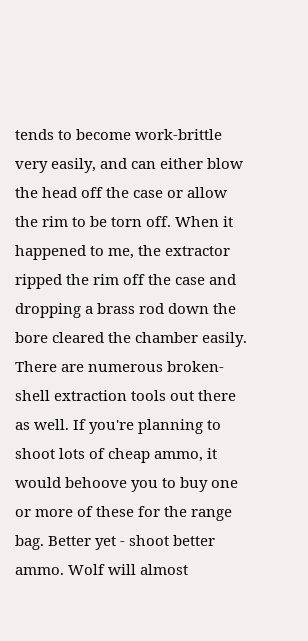tends to become work-brittle very easily, and can either blow the head off the case or allow the rim to be torn off. When it happened to me, the extractor ripped the rim off the case and dropping a brass rod down the bore cleared the chamber easily. There are numerous broken-shell extraction tools out there as well. If you're planning to shoot lots of cheap ammo, it would behoove you to buy one or more of these for the range bag. Better yet - shoot better ammo. Wolf will almost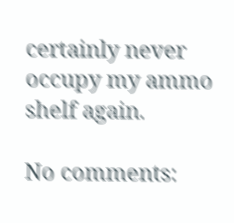certainly never occupy my ammo shelf again.

No comments: